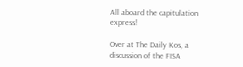All aboard the capitulation express!

Over at The Daily Kos, a discussion of the FISA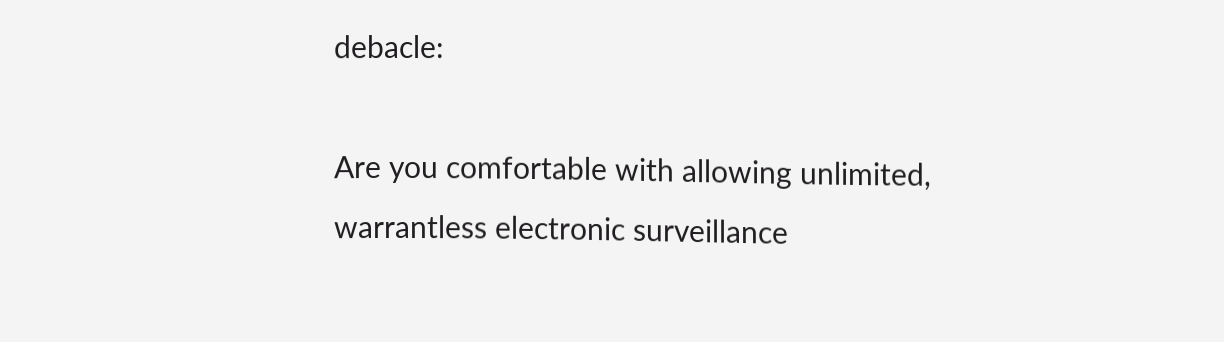debacle:

Are you comfortable with allowing unlimited, warrantless electronic surveillance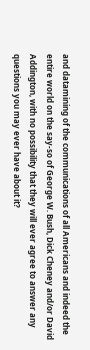and datamining of the communications of all Americans and indeed the entire world on the say-so of George W. Bush, Dick Cheney and/or David Addington, with no possibility that they will ever agree to answer any questions you may ever have about it?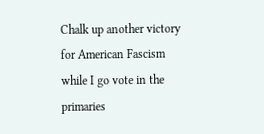Chalk up another victory for American Fascism while I go vote in the primaries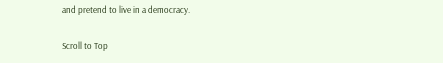and pretend to live in a democracy.

Scroll to Top